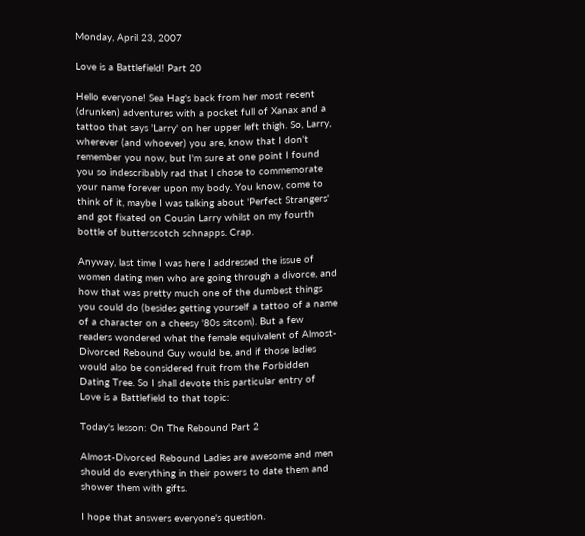Monday, April 23, 2007

Love is a Battlefield! Part 20

Hello everyone! Sea Hag's back from her most recent (drunken) adventures with a pocket full of Xanax and a tattoo that says 'Larry' on her upper left thigh. So, Larry, wherever (and whoever) you are, know that I don't remember you now, but I'm sure at one point I found you so indescribably rad that I chose to commemorate your name forever upon my body. You know, come to think of it, maybe I was talking about 'Perfect Strangers' and got fixated on Cousin Larry whilst on my fourth bottle of butterscotch schnapps. Crap.

Anyway, last time I was here I addressed the issue of women dating men who are going through a divorce, and how that was pretty much one of the dumbest things you could do (besides getting yourself a tattoo of a name of a character on a cheesy '80s sitcom). But a few readers wondered what the female equivalent of Almost-Divorced Rebound Guy would be, and if those ladies would also be considered fruit from the Forbidden Dating Tree. So I shall devote this particular entry of Love is a Battlefield to that topic:

Today's lesson: On The Rebound Part 2

Almost-Divorced Rebound Ladies are awesome and men should do everything in their powers to date them and shower them with gifts.

I hope that answers everyone's question.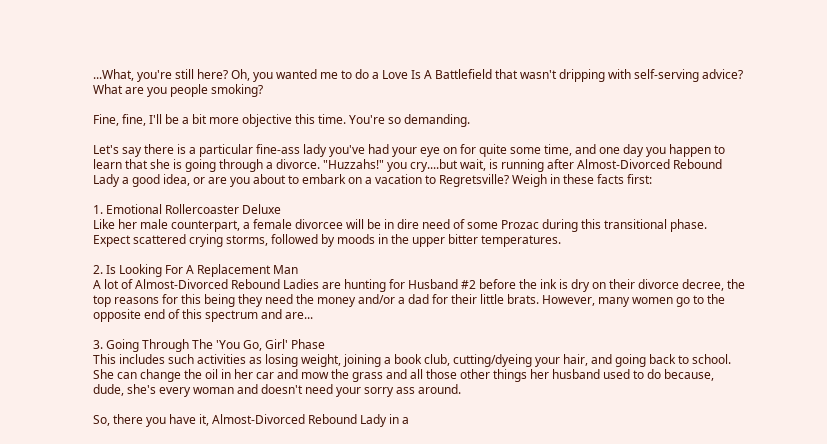...What, you're still here? Oh, you wanted me to do a Love Is A Battlefield that wasn't dripping with self-serving advice? What are you people smoking?

Fine, fine, I'll be a bit more objective this time. You're so demanding.

Let's say there is a particular fine-ass lady you've had your eye on for quite some time, and one day you happen to learn that she is going through a divorce. "Huzzahs!" you cry....but wait, is running after Almost-Divorced Rebound Lady a good idea, or are you about to embark on a vacation to Regretsville? Weigh in these facts first:

1. Emotional Rollercoaster Deluxe
Like her male counterpart, a female divorcee will be in dire need of some Prozac during this transitional phase. Expect scattered crying storms, followed by moods in the upper bitter temperatures.

2. Is Looking For A Replacement Man
A lot of Almost-Divorced Rebound Ladies are hunting for Husband #2 before the ink is dry on their divorce decree, the top reasons for this being they need the money and/or a dad for their little brats. However, many women go to the opposite end of this spectrum and are...

3. Going Through The 'You Go, Girl' Phase
This includes such activities as losing weight, joining a book club, cutting/dyeing your hair, and going back to school. She can change the oil in her car and mow the grass and all those other things her husband used to do because, dude, she's every woman and doesn't need your sorry ass around.

So, there you have it, Almost-Divorced Rebound Lady in a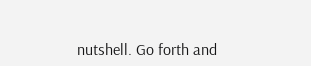nutshell. Go forth and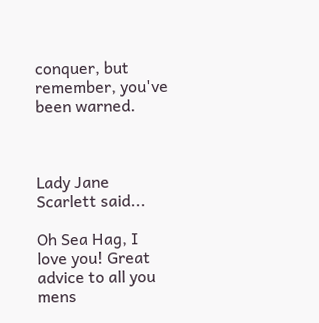conquer, but remember, you've been warned.



Lady Jane Scarlett said...

Oh Sea Hag, I love you! Great advice to all you mens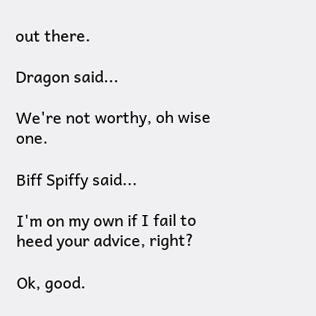out there.

Dragon said...

We're not worthy, oh wise one.

Biff Spiffy said...

I'm on my own if I fail to heed your advice, right?

Ok, good.